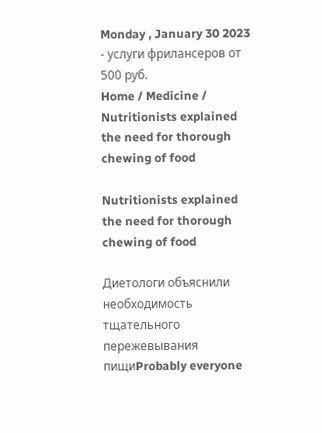Monday , January 30 2023 - услуги фрилансеров от 500 руб.
Home / Medicine / Nutritionists explained the need for thorough chewing of food

Nutritionists explained the need for thorough chewing of food

Диетологи объяснили необходимость тщательного пережевывания пищиProbably everyone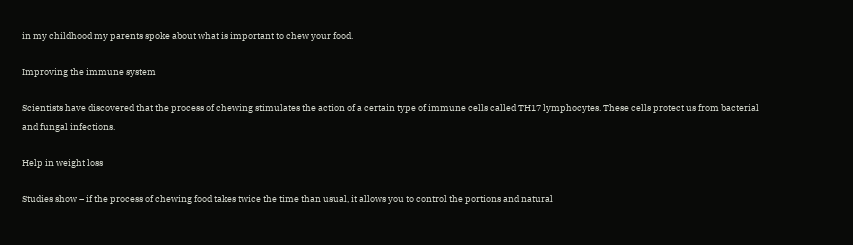in my childhood my parents spoke about what is important to chew your food.

Improving the immune system

Scientists have discovered that the process of chewing stimulates the action of a certain type of immune cells called TH17 lymphocytes. These cells protect us from bacterial and fungal infections.

Help in weight loss

Studies show – if the process of chewing food takes twice the time than usual, it allows you to control the portions and natural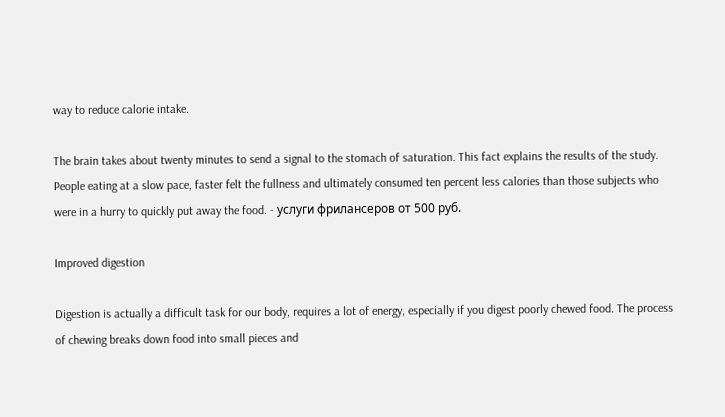way to reduce calorie intake.

The brain takes about twenty minutes to send a signal to the stomach of saturation. This fact explains the results of the study. People eating at a slow pace, faster felt the fullness and ultimately consumed ten percent less calories than those subjects who were in a hurry to quickly put away the food. - услуги фрилансеров от 500 руб.

Improved digestion

Digestion is actually a difficult task for our body, requires a lot of energy, especially if you digest poorly chewed food. The process of chewing breaks down food into small pieces and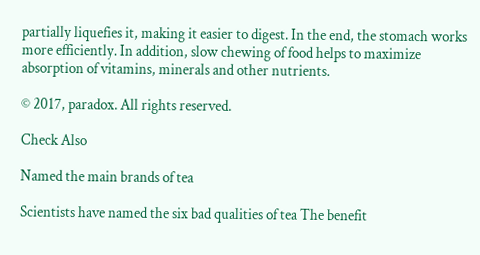partially liquefies it, making it easier to digest. In the end, the stomach works more efficiently. In addition, slow chewing of food helps to maximize absorption of vitamins, minerals and other nutrients.

© 2017, paradox. All rights reserved.

Check Also

Named the main brands of tea

Scientists have named the six bad qualities of tea The benefit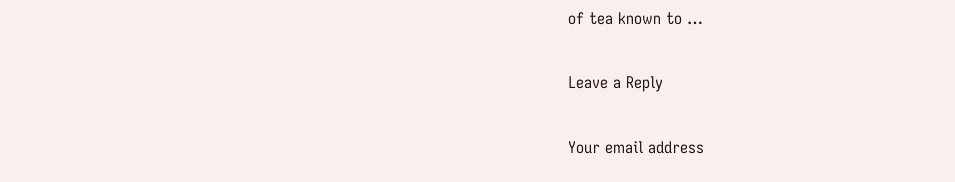of tea known to …

Leave a Reply

Your email address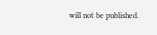will not be published.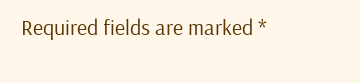Required fields are marked *